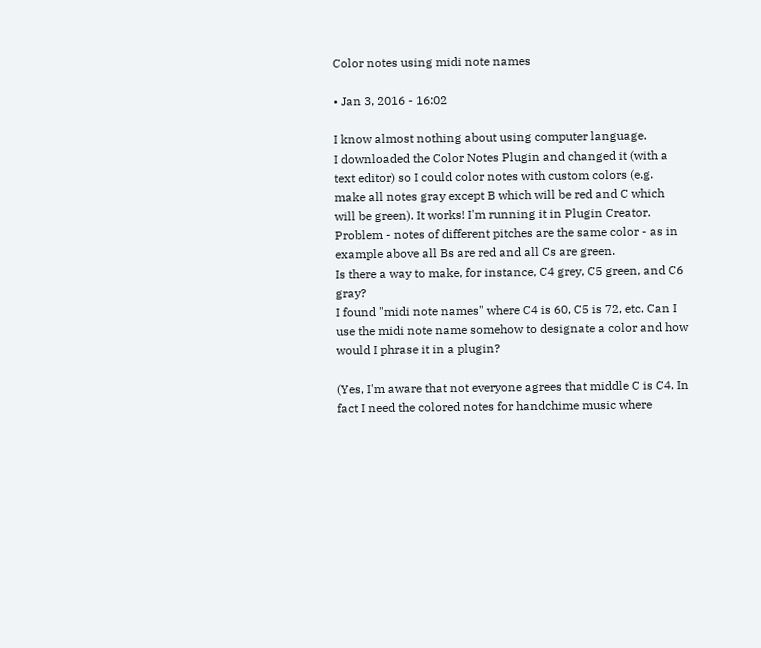Color notes using midi note names

• Jan 3, 2016 - 16:02

I know almost nothing about using computer language.
I downloaded the Color Notes Plugin and changed it (with a text editor) so I could color notes with custom colors (e.g. make all notes gray except B which will be red and C which will be green). It works! I'm running it in Plugin Creator.
Problem - notes of different pitches are the same color - as in example above all Bs are red and all Cs are green.
Is there a way to make, for instance, C4 grey, C5 green, and C6 gray?
I found "midi note names" where C4 is 60, C5 is 72, etc. Can I use the midi note name somehow to designate a color and how would I phrase it in a plugin?

(Yes, I'm aware that not everyone agrees that middle C is C4. In fact I need the colored notes for handchime music where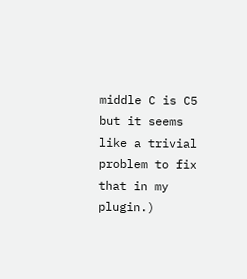middle C is C5 but it seems like a trivial problem to fix that in my plugin.)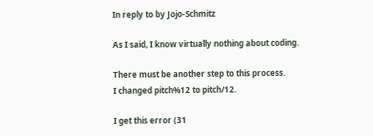In reply to by Jojo-Schmitz

As I said, I know virtually nothing about coding.

There must be another step to this process.
I changed pitch%12 to pitch/12.

I get this error (31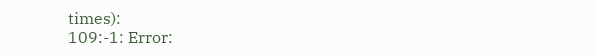times):
109:-1: Error: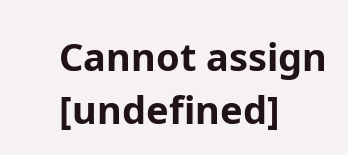Cannot assign [undefined]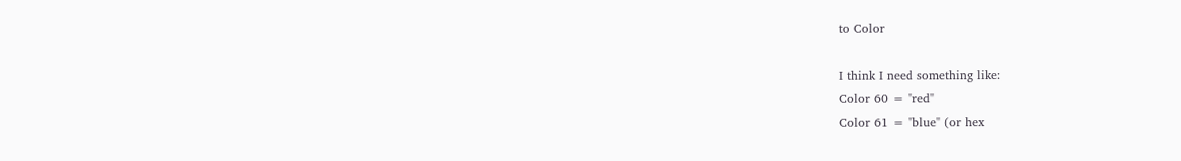to Color

I think I need something like:
Color 60 = "red"
Color 61 = "blue" (or hex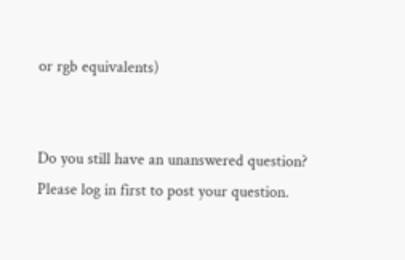or rgb equivalents)


Do you still have an unanswered question? Please log in first to post your question.